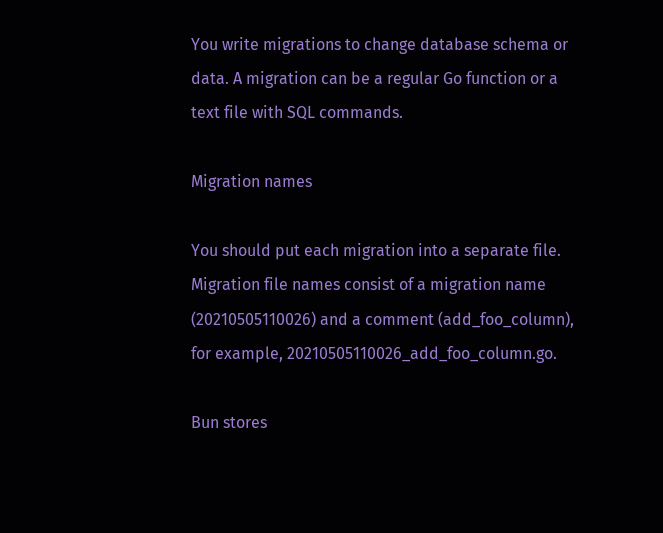You write migrations to change database schema or data. A migration can be a regular Go function or a text file with SQL commands.

Migration names

You should put each migration into a separate file. Migration file names consist of a migration name (20210505110026) and a comment (add_foo_column), for example, 20210505110026_add_foo_column.go.

Bun stores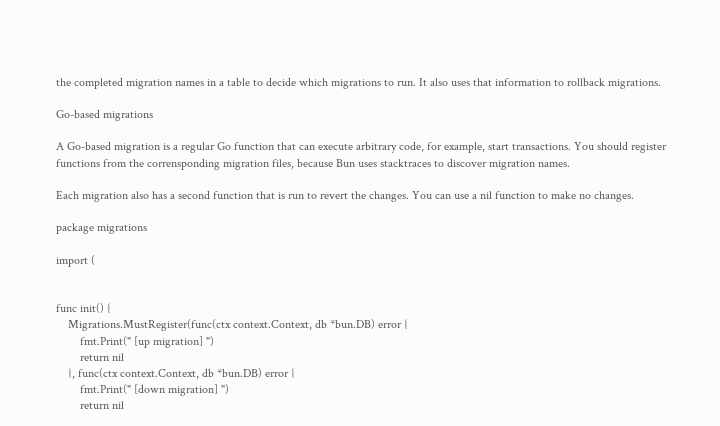the completed migration names in a table to decide which migrations to run. It also uses that information to rollback migrations.

Go-based migrations

A Go-based migration is a regular Go function that can execute arbitrary code, for example, start transactions. You should register functions from the corrensponding migration files, because Bun uses stacktraces to discover migration names.

Each migration also has a second function that is run to revert the changes. You can use a nil function to make no changes.

package migrations

import (


func init() {
    Migrations.MustRegister(func(ctx context.Context, db *bun.DB) error {
        fmt.Print(" [up migration] ")
        return nil
    }, func(ctx context.Context, db *bun.DB) error {
        fmt.Print(" [down migration] ")
        return nil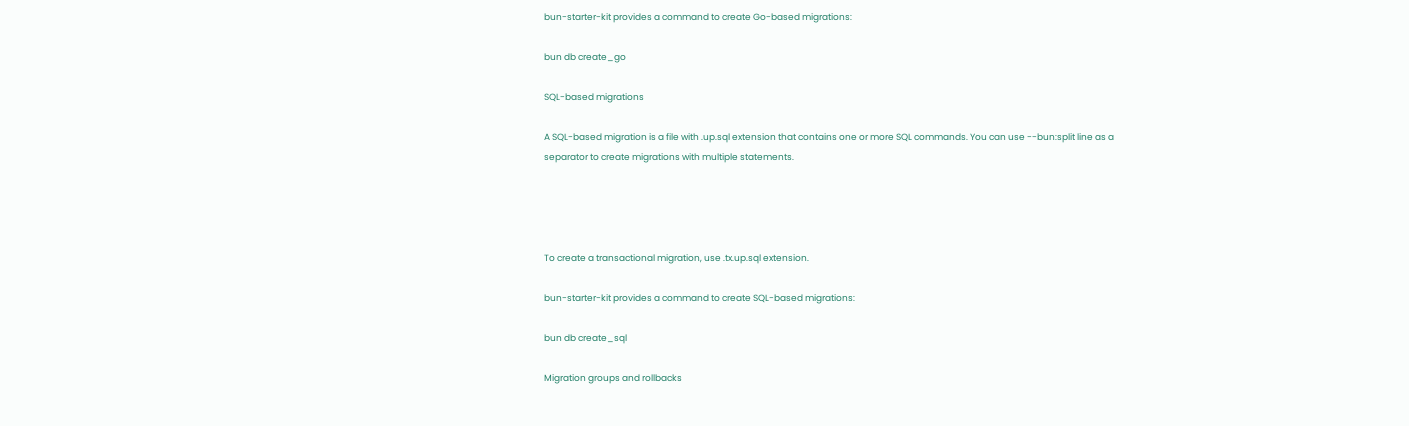bun-starter-kit provides a command to create Go-based migrations:

bun db create_go

SQL-based migrations

A SQL-based migration is a file with .up.sql extension that contains one or more SQL commands. You can use --bun:split line as a separator to create migrations with multiple statements.




To create a transactional migration, use .tx.up.sql extension.

bun-starter-kit provides a command to create SQL-based migrations:

bun db create_sql

Migration groups and rollbacks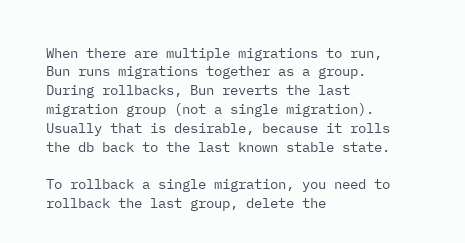When there are multiple migrations to run, Bun runs migrations together as a group. During rollbacks, Bun reverts the last migration group (not a single migration). Usually that is desirable, because it rolls the db back to the last known stable state.

To rollback a single migration, you need to rollback the last group, delete the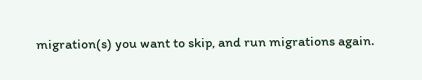migration(s) you want to skip, and run migrations again.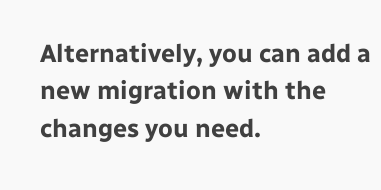Alternatively, you can add a new migration with the changes you need.